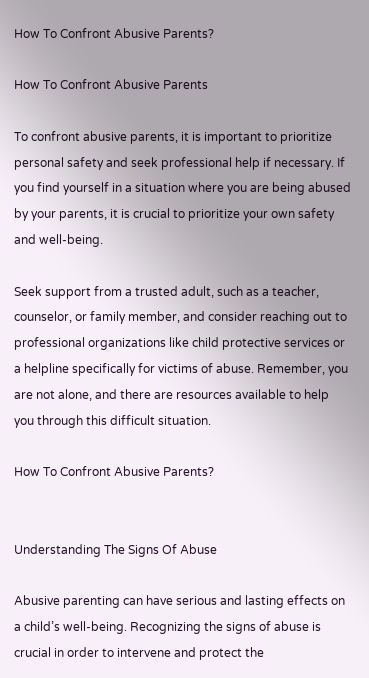How To Confront Abusive Parents?

How To Confront Abusive Parents

To confront abusive parents, it is important to prioritize personal safety and seek professional help if necessary. If you find yourself in a situation where you are being abused by your parents, it is crucial to prioritize your own safety and well-being.

Seek support from a trusted adult, such as a teacher, counselor, or family member, and consider reaching out to professional organizations like child protective services or a helpline specifically for victims of abuse. Remember, you are not alone, and there are resources available to help you through this difficult situation.

How To Confront Abusive Parents?


Understanding The Signs Of Abuse

Abusive parenting can have serious and lasting effects on a child’s well-being. Recognizing the signs of abuse is crucial in order to intervene and protect the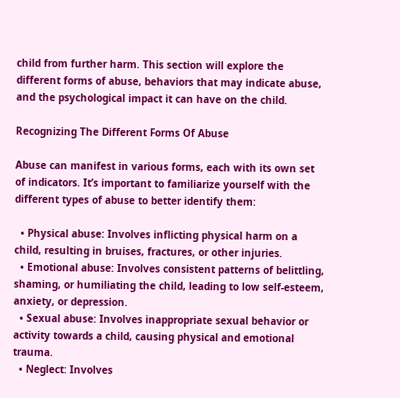child from further harm. This section will explore the different forms of abuse, behaviors that may indicate abuse, and the psychological impact it can have on the child.

Recognizing The Different Forms Of Abuse

Abuse can manifest in various forms, each with its own set of indicators. It’s important to familiarize yourself with the different types of abuse to better identify them:

  • Physical abuse: Involves inflicting physical harm on a child, resulting in bruises, fractures, or other injuries.
  • Emotional abuse: Involves consistent patterns of belittling, shaming, or humiliating the child, leading to low self-esteem, anxiety, or depression.
  • Sexual abuse: Involves inappropriate sexual behavior or activity towards a child, causing physical and emotional trauma.
  • Neglect: Involves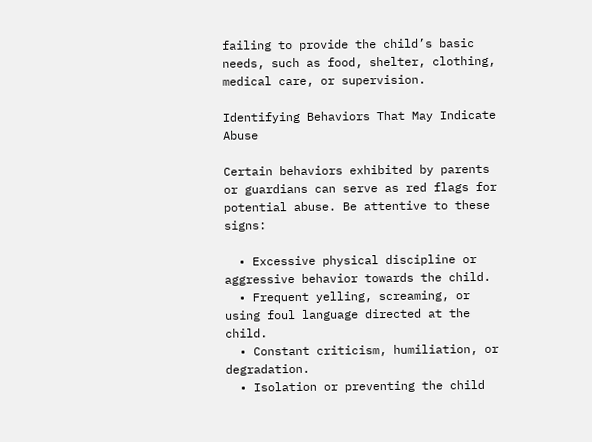failing to provide the child’s basic needs, such as food, shelter, clothing, medical care, or supervision.

Identifying Behaviors That May Indicate Abuse

Certain behaviors exhibited by parents or guardians can serve as red flags for potential abuse. Be attentive to these signs:

  • Excessive physical discipline or aggressive behavior towards the child.
  • Frequent yelling, screaming, or using foul language directed at the child.
  • Constant criticism, humiliation, or degradation.
  • Isolation or preventing the child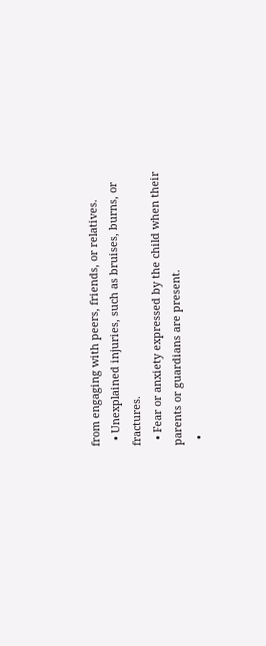from engaging with peers, friends, or relatives.
  • Unexplained injuries, such as bruises, burns, or fractures.
  • Fear or anxiety expressed by the child when their parents or guardians are present.
  •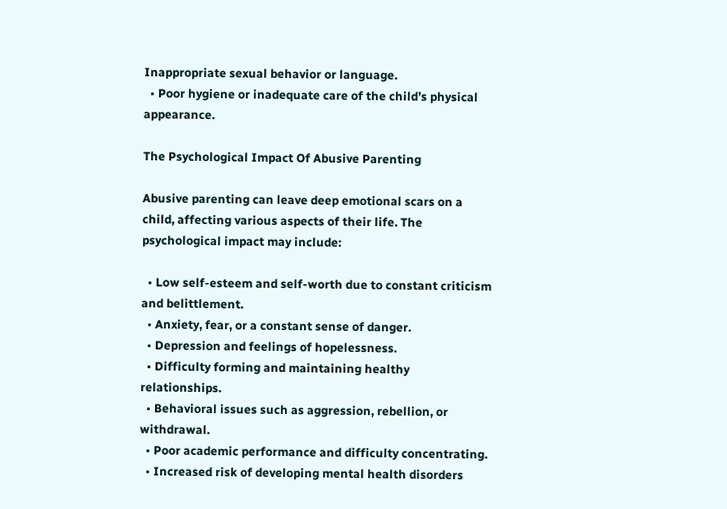Inappropriate sexual behavior or language.
  • Poor hygiene or inadequate care of the child’s physical appearance.

The Psychological Impact Of Abusive Parenting

Abusive parenting can leave deep emotional scars on a child, affecting various aspects of their life. The psychological impact may include:

  • Low self-esteem and self-worth due to constant criticism and belittlement.
  • Anxiety, fear, or a constant sense of danger.
  • Depression and feelings of hopelessness.
  • Difficulty forming and maintaining healthy relationships.
  • Behavioral issues such as aggression, rebellion, or withdrawal.
  • Poor academic performance and difficulty concentrating.
  • Increased risk of developing mental health disorders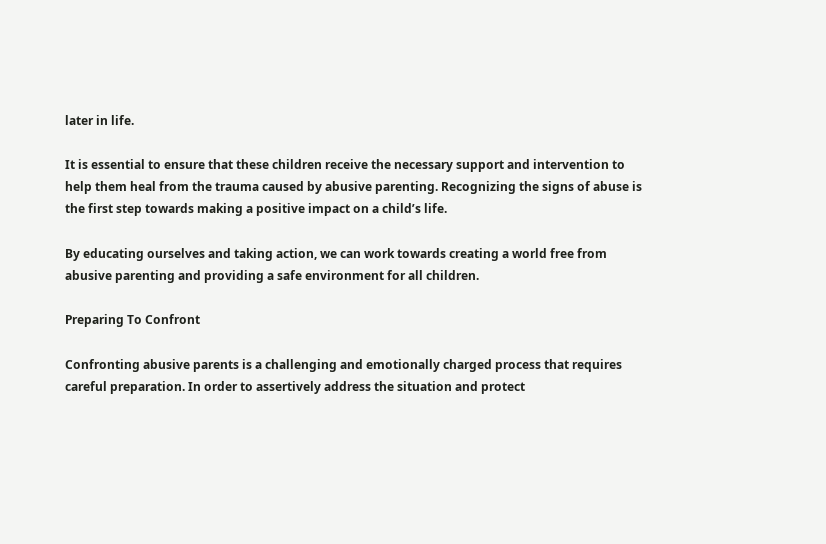later in life.

It is essential to ensure that these children receive the necessary support and intervention to help them heal from the trauma caused by abusive parenting. Recognizing the signs of abuse is the first step towards making a positive impact on a child’s life.

By educating ourselves and taking action, we can work towards creating a world free from abusive parenting and providing a safe environment for all children.

Preparing To Confront

Confronting abusive parents is a challenging and emotionally charged process that requires careful preparation. In order to assertively address the situation and protect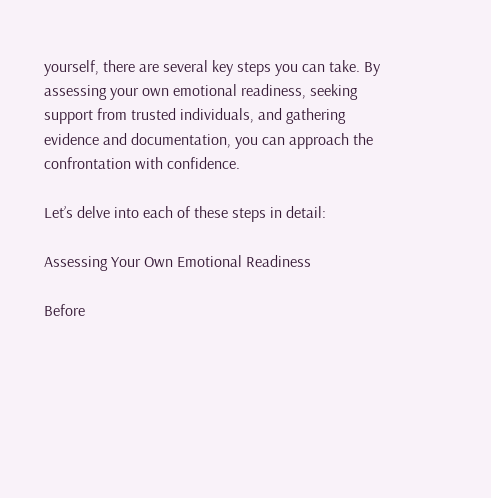yourself, there are several key steps you can take. By assessing your own emotional readiness, seeking support from trusted individuals, and gathering evidence and documentation, you can approach the confrontation with confidence.

Let’s delve into each of these steps in detail:

Assessing Your Own Emotional Readiness

Before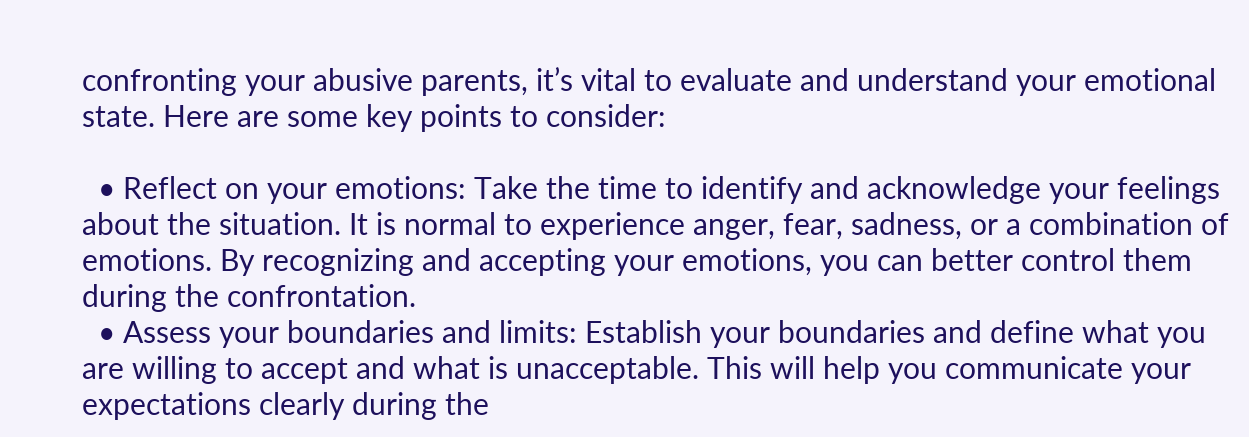confronting your abusive parents, it’s vital to evaluate and understand your emotional state. Here are some key points to consider:

  • Reflect on your emotions: Take the time to identify and acknowledge your feelings about the situation. It is normal to experience anger, fear, sadness, or a combination of emotions. By recognizing and accepting your emotions, you can better control them during the confrontation.
  • Assess your boundaries and limits: Establish your boundaries and define what you are willing to accept and what is unacceptable. This will help you communicate your expectations clearly during the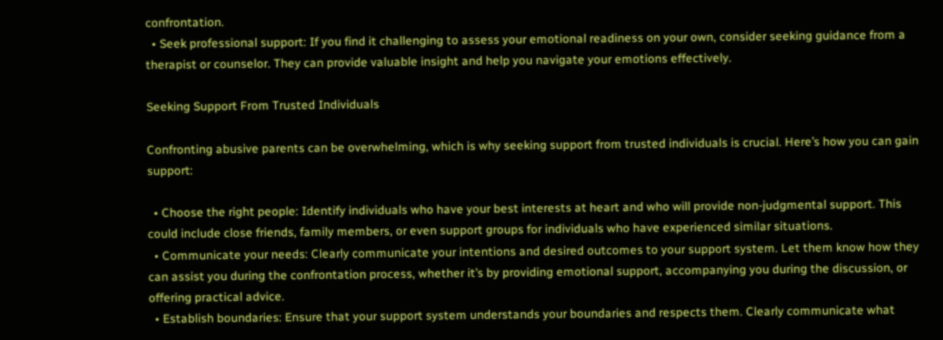confrontation.
  • Seek professional support: If you find it challenging to assess your emotional readiness on your own, consider seeking guidance from a therapist or counselor. They can provide valuable insight and help you navigate your emotions effectively.

Seeking Support From Trusted Individuals

Confronting abusive parents can be overwhelming, which is why seeking support from trusted individuals is crucial. Here’s how you can gain support:

  • Choose the right people: Identify individuals who have your best interests at heart and who will provide non-judgmental support. This could include close friends, family members, or even support groups for individuals who have experienced similar situations.
  • Communicate your needs: Clearly communicate your intentions and desired outcomes to your support system. Let them know how they can assist you during the confrontation process, whether it’s by providing emotional support, accompanying you during the discussion, or offering practical advice.
  • Establish boundaries: Ensure that your support system understands your boundaries and respects them. Clearly communicate what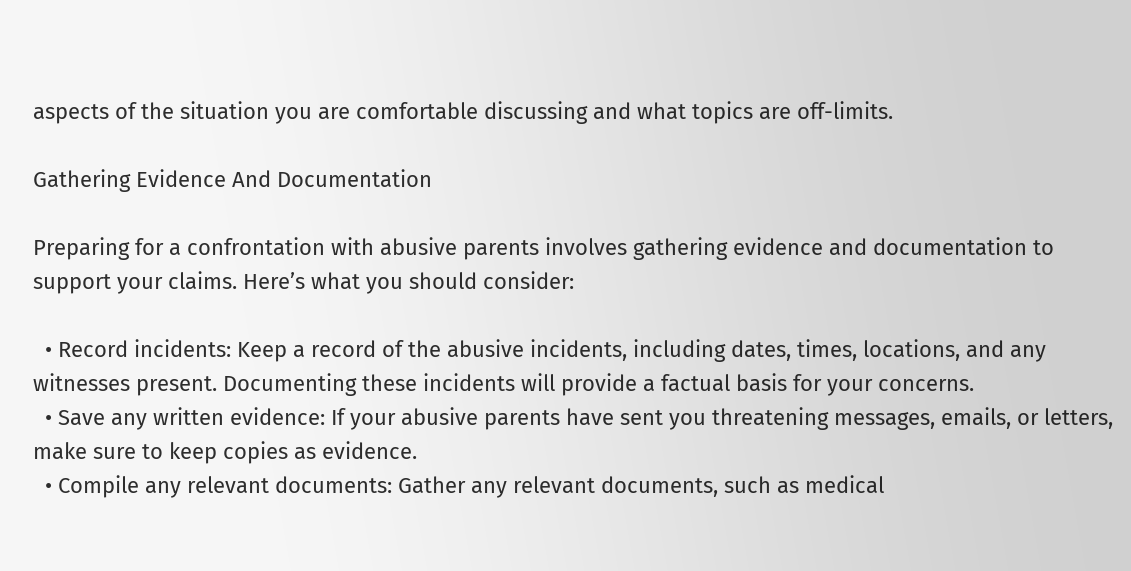aspects of the situation you are comfortable discussing and what topics are off-limits.

Gathering Evidence And Documentation

Preparing for a confrontation with abusive parents involves gathering evidence and documentation to support your claims. Here’s what you should consider:

  • Record incidents: Keep a record of the abusive incidents, including dates, times, locations, and any witnesses present. Documenting these incidents will provide a factual basis for your concerns.
  • Save any written evidence: If your abusive parents have sent you threatening messages, emails, or letters, make sure to keep copies as evidence.
  • Compile any relevant documents: Gather any relevant documents, such as medical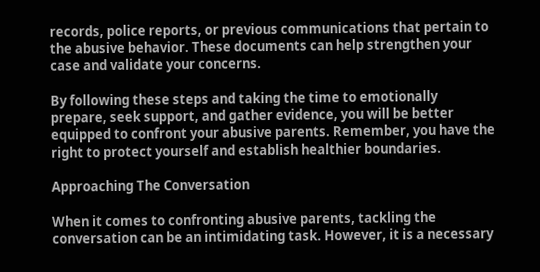records, police reports, or previous communications that pertain to the abusive behavior. These documents can help strengthen your case and validate your concerns.

By following these steps and taking the time to emotionally prepare, seek support, and gather evidence, you will be better equipped to confront your abusive parents. Remember, you have the right to protect yourself and establish healthier boundaries.

Approaching The Conversation

When it comes to confronting abusive parents, tackling the conversation can be an intimidating task. However, it is a necessary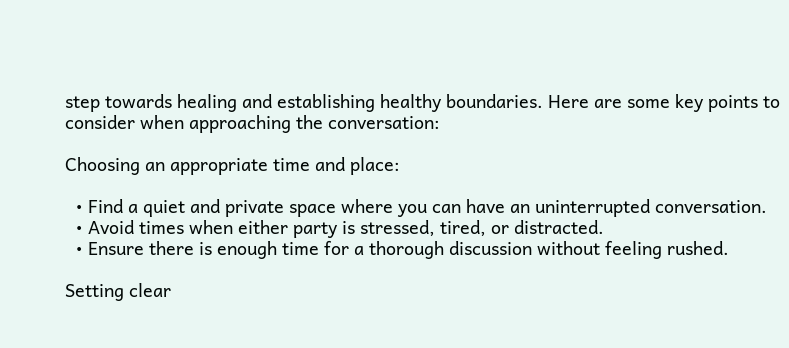step towards healing and establishing healthy boundaries. Here are some key points to consider when approaching the conversation:

Choosing an appropriate time and place:

  • Find a quiet and private space where you can have an uninterrupted conversation.
  • Avoid times when either party is stressed, tired, or distracted.
  • Ensure there is enough time for a thorough discussion without feeling rushed.

Setting clear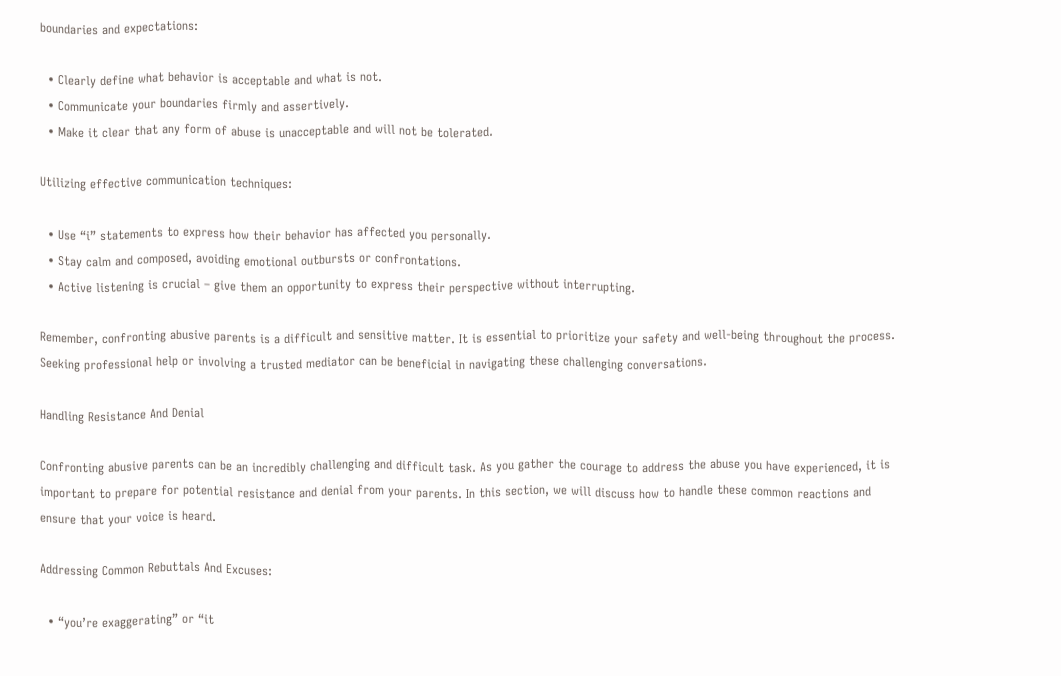boundaries and expectations:

  • Clearly define what behavior is acceptable and what is not.
  • Communicate your boundaries firmly and assertively.
  • Make it clear that any form of abuse is unacceptable and will not be tolerated.

Utilizing effective communication techniques:

  • Use “i” statements to express how their behavior has affected you personally.
  • Stay calm and composed, avoiding emotional outbursts or confrontations.
  • Active listening is crucial – give them an opportunity to express their perspective without interrupting.

Remember, confronting abusive parents is a difficult and sensitive matter. It is essential to prioritize your safety and well-being throughout the process. Seeking professional help or involving a trusted mediator can be beneficial in navigating these challenging conversations.

Handling Resistance And Denial

Confronting abusive parents can be an incredibly challenging and difficult task. As you gather the courage to address the abuse you have experienced, it is important to prepare for potential resistance and denial from your parents. In this section, we will discuss how to handle these common reactions and ensure that your voice is heard.

Addressing Common Rebuttals And Excuses:

  • “you’re exaggerating” or “it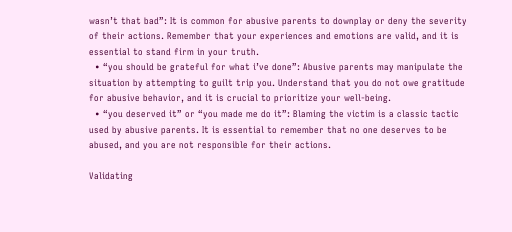wasn’t that bad”: It is common for abusive parents to downplay or deny the severity of their actions. Remember that your experiences and emotions are valid, and it is essential to stand firm in your truth.
  • “you should be grateful for what i’ve done”: Abusive parents may manipulate the situation by attempting to guilt trip you. Understand that you do not owe gratitude for abusive behavior, and it is crucial to prioritize your well-being.
  • “you deserved it” or “you made me do it”: Blaming the victim is a classic tactic used by abusive parents. It is essential to remember that no one deserves to be abused, and you are not responsible for their actions.

Validating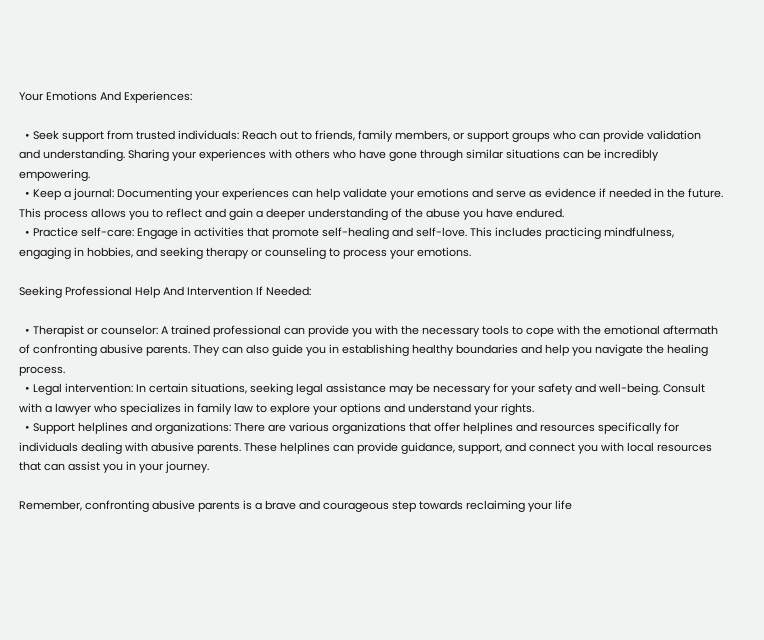Your Emotions And Experiences:

  • Seek support from trusted individuals: Reach out to friends, family members, or support groups who can provide validation and understanding. Sharing your experiences with others who have gone through similar situations can be incredibly empowering.
  • Keep a journal: Documenting your experiences can help validate your emotions and serve as evidence if needed in the future. This process allows you to reflect and gain a deeper understanding of the abuse you have endured.
  • Practice self-care: Engage in activities that promote self-healing and self-love. This includes practicing mindfulness, engaging in hobbies, and seeking therapy or counseling to process your emotions.

Seeking Professional Help And Intervention If Needed:

  • Therapist or counselor: A trained professional can provide you with the necessary tools to cope with the emotional aftermath of confronting abusive parents. They can also guide you in establishing healthy boundaries and help you navigate the healing process.
  • Legal intervention: In certain situations, seeking legal assistance may be necessary for your safety and well-being. Consult with a lawyer who specializes in family law to explore your options and understand your rights.
  • Support helplines and organizations: There are various organizations that offer helplines and resources specifically for individuals dealing with abusive parents. These helplines can provide guidance, support, and connect you with local resources that can assist you in your journey.

Remember, confronting abusive parents is a brave and courageous step towards reclaiming your life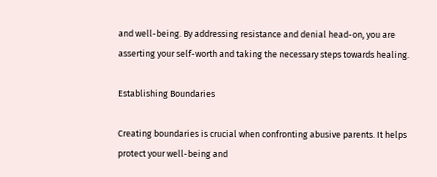and well-being. By addressing resistance and denial head-on, you are asserting your self-worth and taking the necessary steps towards healing.

Establishing Boundaries

Creating boundaries is crucial when confronting abusive parents. It helps protect your well-being and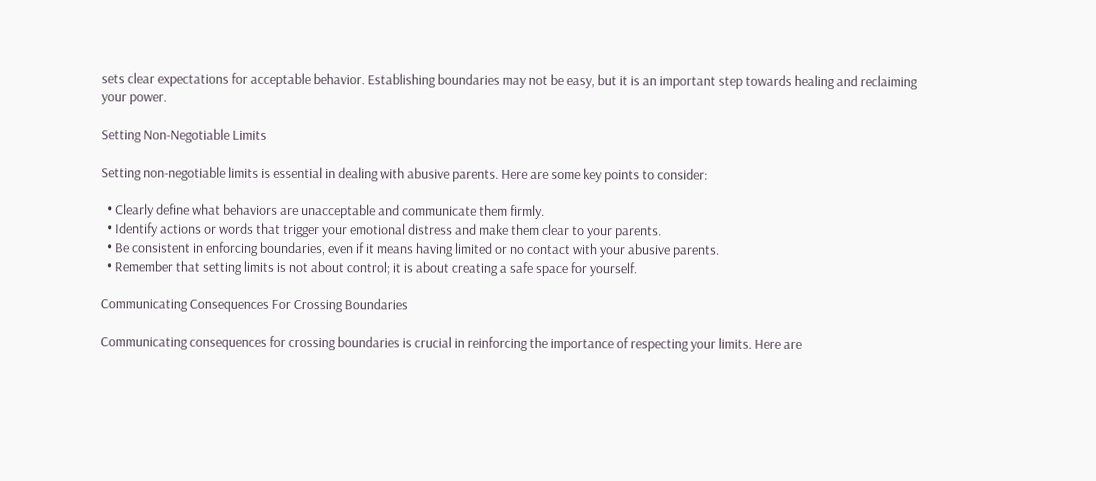sets clear expectations for acceptable behavior. Establishing boundaries may not be easy, but it is an important step towards healing and reclaiming your power.

Setting Non-Negotiable Limits

Setting non-negotiable limits is essential in dealing with abusive parents. Here are some key points to consider:

  • Clearly define what behaviors are unacceptable and communicate them firmly.
  • Identify actions or words that trigger your emotional distress and make them clear to your parents.
  • Be consistent in enforcing boundaries, even if it means having limited or no contact with your abusive parents.
  • Remember that setting limits is not about control; it is about creating a safe space for yourself.

Communicating Consequences For Crossing Boundaries

Communicating consequences for crossing boundaries is crucial in reinforcing the importance of respecting your limits. Here are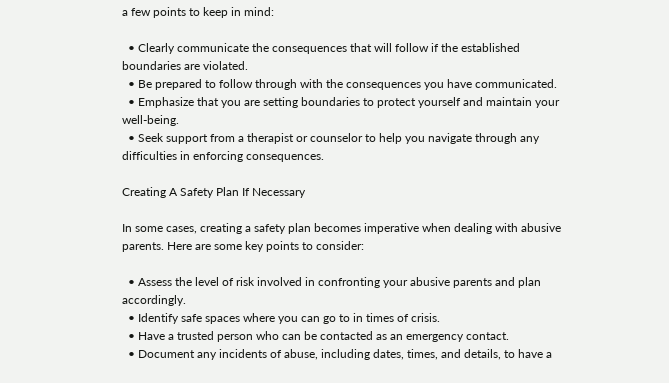a few points to keep in mind:

  • Clearly communicate the consequences that will follow if the established boundaries are violated.
  • Be prepared to follow through with the consequences you have communicated.
  • Emphasize that you are setting boundaries to protect yourself and maintain your well-being.
  • Seek support from a therapist or counselor to help you navigate through any difficulties in enforcing consequences.

Creating A Safety Plan If Necessary

In some cases, creating a safety plan becomes imperative when dealing with abusive parents. Here are some key points to consider:

  • Assess the level of risk involved in confronting your abusive parents and plan accordingly.
  • Identify safe spaces where you can go to in times of crisis.
  • Have a trusted person who can be contacted as an emergency contact.
  • Document any incidents of abuse, including dates, times, and details, to have a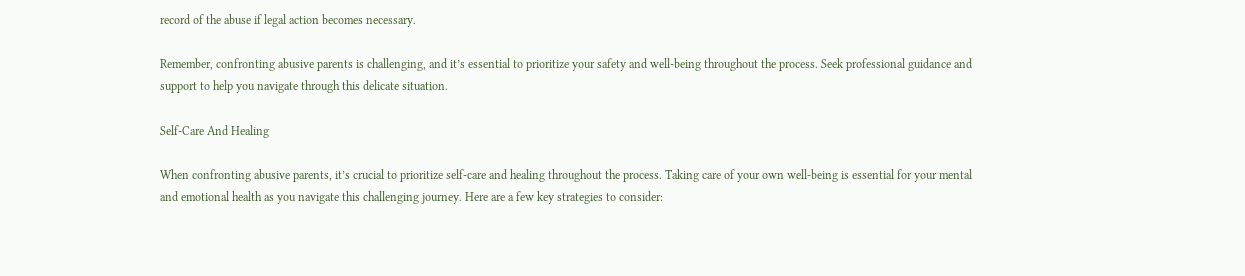record of the abuse if legal action becomes necessary.

Remember, confronting abusive parents is challenging, and it’s essential to prioritize your safety and well-being throughout the process. Seek professional guidance and support to help you navigate through this delicate situation.

Self-Care And Healing

When confronting abusive parents, it’s crucial to prioritize self-care and healing throughout the process. Taking care of your own well-being is essential for your mental and emotional health as you navigate this challenging journey. Here are a few key strategies to consider: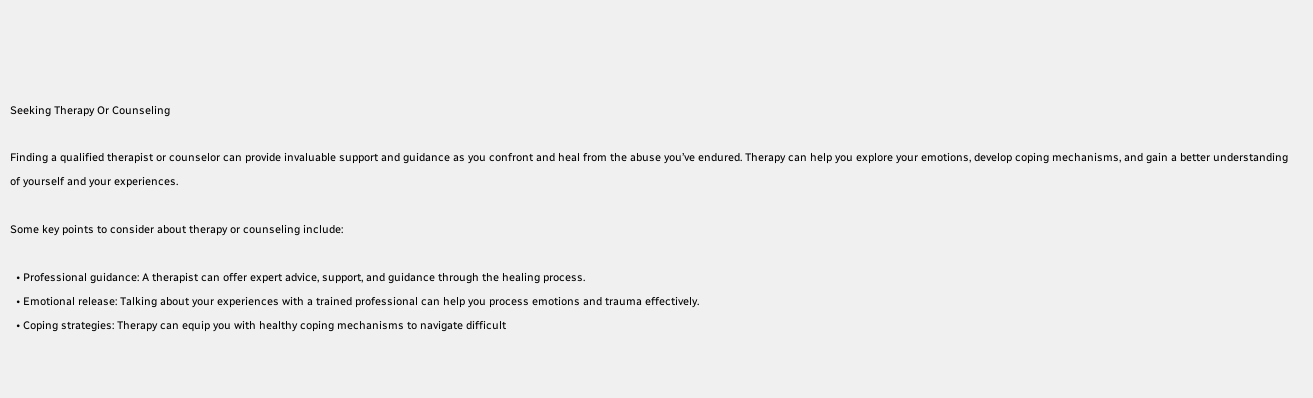Seeking Therapy Or Counseling

Finding a qualified therapist or counselor can provide invaluable support and guidance as you confront and heal from the abuse you’ve endured. Therapy can help you explore your emotions, develop coping mechanisms, and gain a better understanding of yourself and your experiences.

Some key points to consider about therapy or counseling include:

  • Professional guidance: A therapist can offer expert advice, support, and guidance through the healing process.
  • Emotional release: Talking about your experiences with a trained professional can help you process emotions and trauma effectively.
  • Coping strategies: Therapy can equip you with healthy coping mechanisms to navigate difficult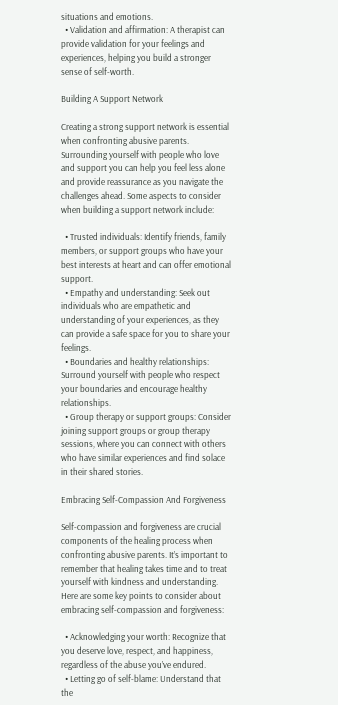situations and emotions.
  • Validation and affirmation: A therapist can provide validation for your feelings and experiences, helping you build a stronger sense of self-worth.

Building A Support Network

Creating a strong support network is essential when confronting abusive parents. Surrounding yourself with people who love and support you can help you feel less alone and provide reassurance as you navigate the challenges ahead. Some aspects to consider when building a support network include:

  • Trusted individuals: Identify friends, family members, or support groups who have your best interests at heart and can offer emotional support.
  • Empathy and understanding: Seek out individuals who are empathetic and understanding of your experiences, as they can provide a safe space for you to share your feelings.
  • Boundaries and healthy relationships: Surround yourself with people who respect your boundaries and encourage healthy relationships.
  • Group therapy or support groups: Consider joining support groups or group therapy sessions, where you can connect with others who have similar experiences and find solace in their shared stories.

Embracing Self-Compassion And Forgiveness

Self-compassion and forgiveness are crucial components of the healing process when confronting abusive parents. It’s important to remember that healing takes time and to treat yourself with kindness and understanding. Here are some key points to consider about embracing self-compassion and forgiveness:

  • Acknowledging your worth: Recognize that you deserve love, respect, and happiness, regardless of the abuse you’ve endured.
  • Letting go of self-blame: Understand that the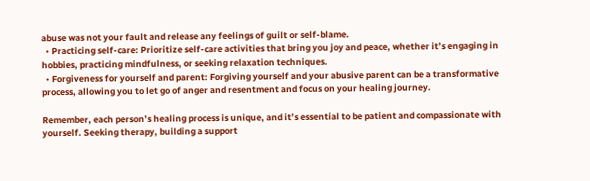abuse was not your fault and release any feelings of guilt or self-blame.
  • Practicing self-care: Prioritize self-care activities that bring you joy and peace, whether it’s engaging in hobbies, practicing mindfulness, or seeking relaxation techniques.
  • Forgiveness for yourself and parent: Forgiving yourself and your abusive parent can be a transformative process, allowing you to let go of anger and resentment and focus on your healing journey.

Remember, each person’s healing process is unique, and it’s essential to be patient and compassionate with yourself. Seeking therapy, building a support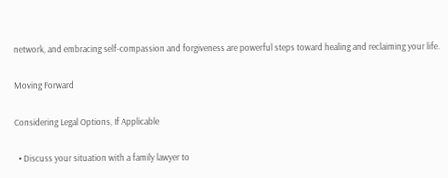network, and embracing self-compassion and forgiveness are powerful steps toward healing and reclaiming your life.

Moving Forward

Considering Legal Options, If Applicable

  • Discuss your situation with a family lawyer to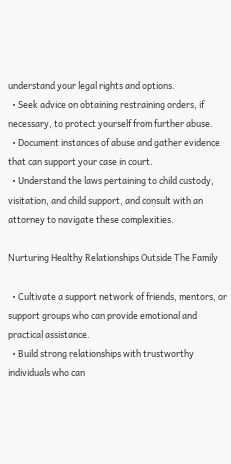understand your legal rights and options.
  • Seek advice on obtaining restraining orders, if necessary, to protect yourself from further abuse.
  • Document instances of abuse and gather evidence that can support your case in court.
  • Understand the laws pertaining to child custody, visitation, and child support, and consult with an attorney to navigate these complexities.

Nurturing Healthy Relationships Outside The Family

  • Cultivate a support network of friends, mentors, or support groups who can provide emotional and practical assistance.
  • Build strong relationships with trustworthy individuals who can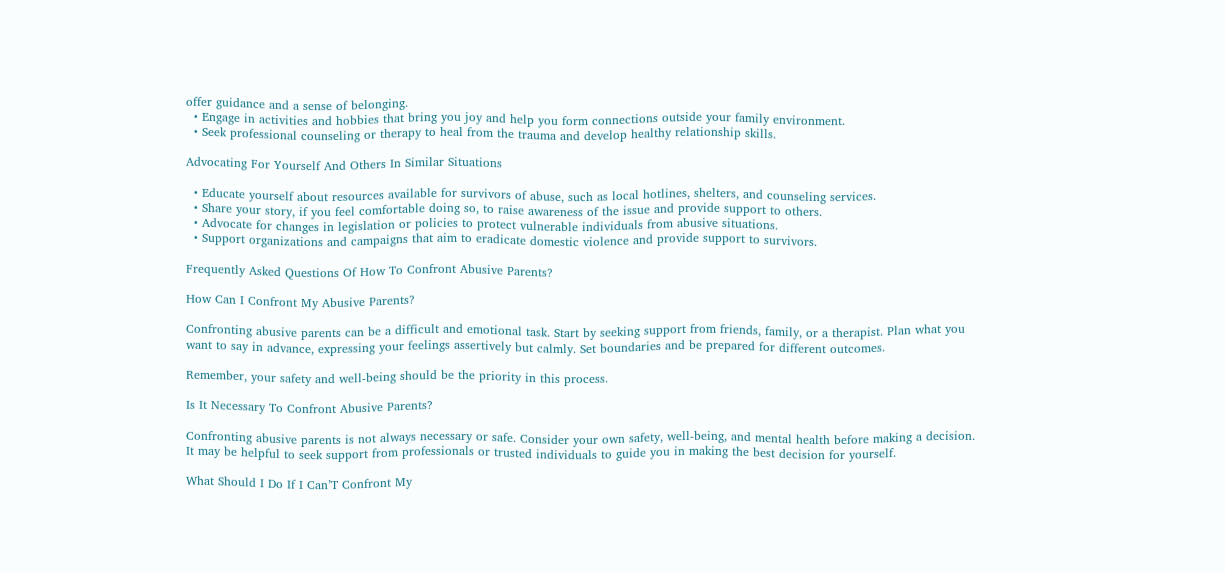offer guidance and a sense of belonging.
  • Engage in activities and hobbies that bring you joy and help you form connections outside your family environment.
  • Seek professional counseling or therapy to heal from the trauma and develop healthy relationship skills.

Advocating For Yourself And Others In Similar Situations

  • Educate yourself about resources available for survivors of abuse, such as local hotlines, shelters, and counseling services.
  • Share your story, if you feel comfortable doing so, to raise awareness of the issue and provide support to others.
  • Advocate for changes in legislation or policies to protect vulnerable individuals from abusive situations.
  • Support organizations and campaigns that aim to eradicate domestic violence and provide support to survivors.

Frequently Asked Questions Of How To Confront Abusive Parents?

How Can I Confront My Abusive Parents?

Confronting abusive parents can be a difficult and emotional task. Start by seeking support from friends, family, or a therapist. Plan what you want to say in advance, expressing your feelings assertively but calmly. Set boundaries and be prepared for different outcomes.

Remember, your safety and well-being should be the priority in this process.

Is It Necessary To Confront Abusive Parents?

Confronting abusive parents is not always necessary or safe. Consider your own safety, well-being, and mental health before making a decision. It may be helpful to seek support from professionals or trusted individuals to guide you in making the best decision for yourself.

What Should I Do If I Can’T Confront My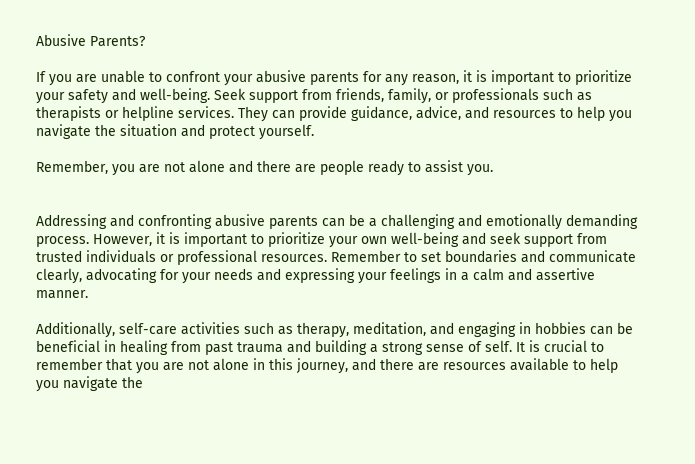Abusive Parents?

If you are unable to confront your abusive parents for any reason, it is important to prioritize your safety and well-being. Seek support from friends, family, or professionals such as therapists or helpline services. They can provide guidance, advice, and resources to help you navigate the situation and protect yourself.

Remember, you are not alone and there are people ready to assist you.


Addressing and confronting abusive parents can be a challenging and emotionally demanding process. However, it is important to prioritize your own well-being and seek support from trusted individuals or professional resources. Remember to set boundaries and communicate clearly, advocating for your needs and expressing your feelings in a calm and assertive manner.

Additionally, self-care activities such as therapy, meditation, and engaging in hobbies can be beneficial in healing from past trauma and building a strong sense of self. It is crucial to remember that you are not alone in this journey, and there are resources available to help you navigate the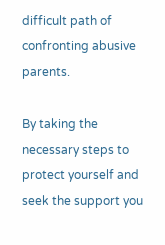difficult path of confronting abusive parents.

By taking the necessary steps to protect yourself and seek the support you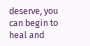deserve, you can begin to heal and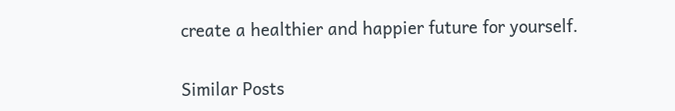create a healthier and happier future for yourself.

Similar Posts